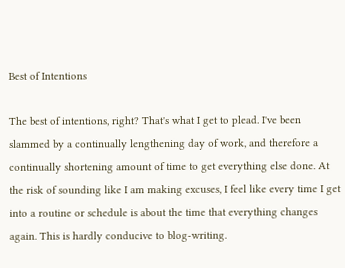Best of Intentions

The best of intentions, right? That's what I get to plead. I've been slammed by a continually lengthening day of work, and therefore a continually shortening amount of time to get everything else done. At the risk of sounding like I am making excuses, I feel like every time I get into a routine or schedule is about the time that everything changes again. This is hardly conducive to blog-writing.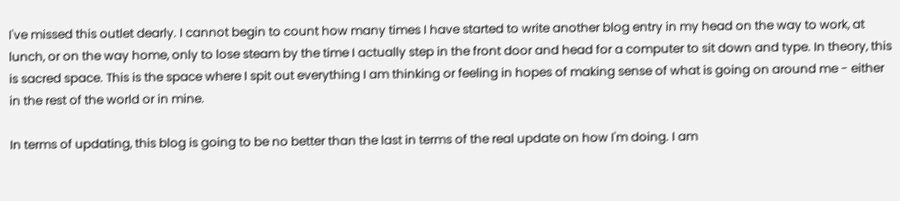I've missed this outlet dearly. I cannot begin to count how many times I have started to write another blog entry in my head on the way to work, at lunch, or on the way home, only to lose steam by the time I actually step in the front door and head for a computer to sit down and type. In theory, this is sacred space. This is the space where I spit out everything I am thinking or feeling in hopes of making sense of what is going on around me - either in the rest of the world or in mine.

In terms of updating, this blog is going to be no better than the last in terms of the real update on how I'm doing. I am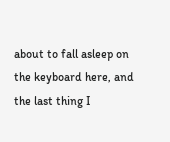about to fall asleep on the keyboard here, and the last thing I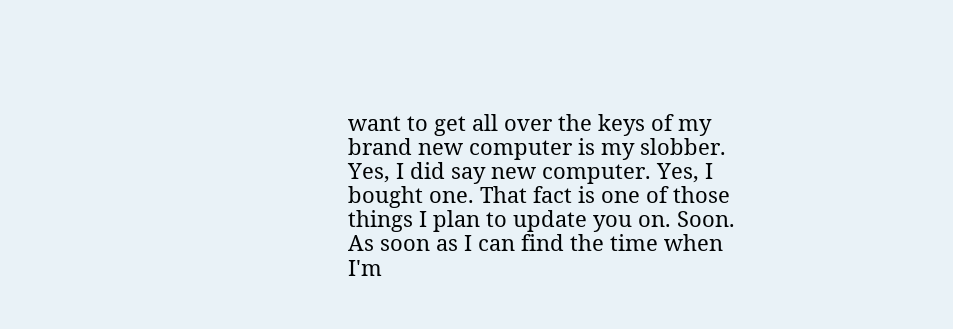want to get all over the keys of my brand new computer is my slobber. Yes, I did say new computer. Yes, I bought one. That fact is one of those things I plan to update you on. Soon. As soon as I can find the time when I'm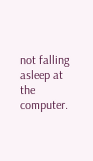not falling asleep at the computer.